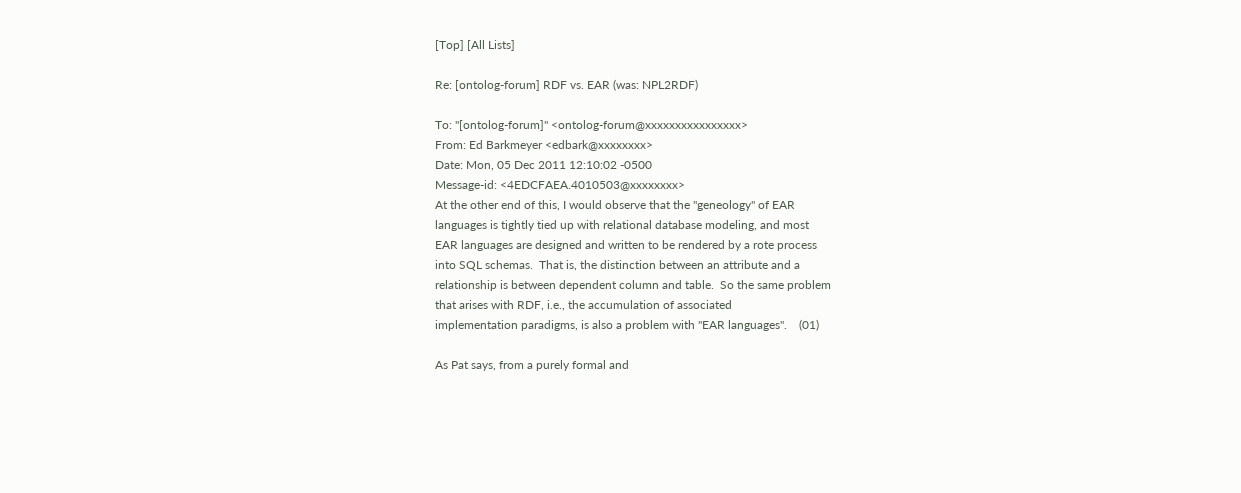[Top] [All Lists]

Re: [ontolog-forum] RDF vs. EAR (was: NPL2RDF)

To: "[ontolog-forum]" <ontolog-forum@xxxxxxxxxxxxxxxx>
From: Ed Barkmeyer <edbark@xxxxxxxx>
Date: Mon, 05 Dec 2011 12:10:02 -0500
Message-id: <4EDCFAEA.4010503@xxxxxxxx>
At the other end of this, I would observe that the "geneology" of EAR
languages is tightly tied up with relational database modeling, and most
EAR languages are designed and written to be rendered by a rote process
into SQL schemas.  That is, the distinction between an attribute and a
relationship is between dependent column and table.  So the same problem
that arises with RDF, i.e., the accumulation of associated
implementation paradigms, is also a problem with "EAR languages".    (01)

As Pat says, from a purely formal and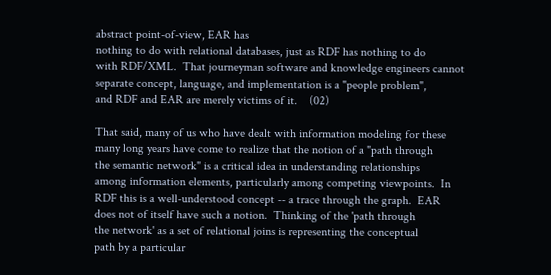abstract point-of-view, EAR has
nothing to do with relational databases, just as RDF has nothing to do
with RDF/XML.  That journeyman software and knowledge engineers cannot
separate concept, language, and implementation is a "people problem",
and RDF and EAR are merely victims of it.    (02)

That said, many of us who have dealt with information modeling for these
many long years have come to realize that the notion of a "path through
the semantic network" is a critical idea in understanding relationships
among information elements, particularly among competing viewpoints.  In
RDF this is a well-understood concept -- a trace through the graph.  EAR
does not of itself have such a notion.  Thinking of the 'path through
the network' as a set of relational joins is representing the conceptual
path by a particular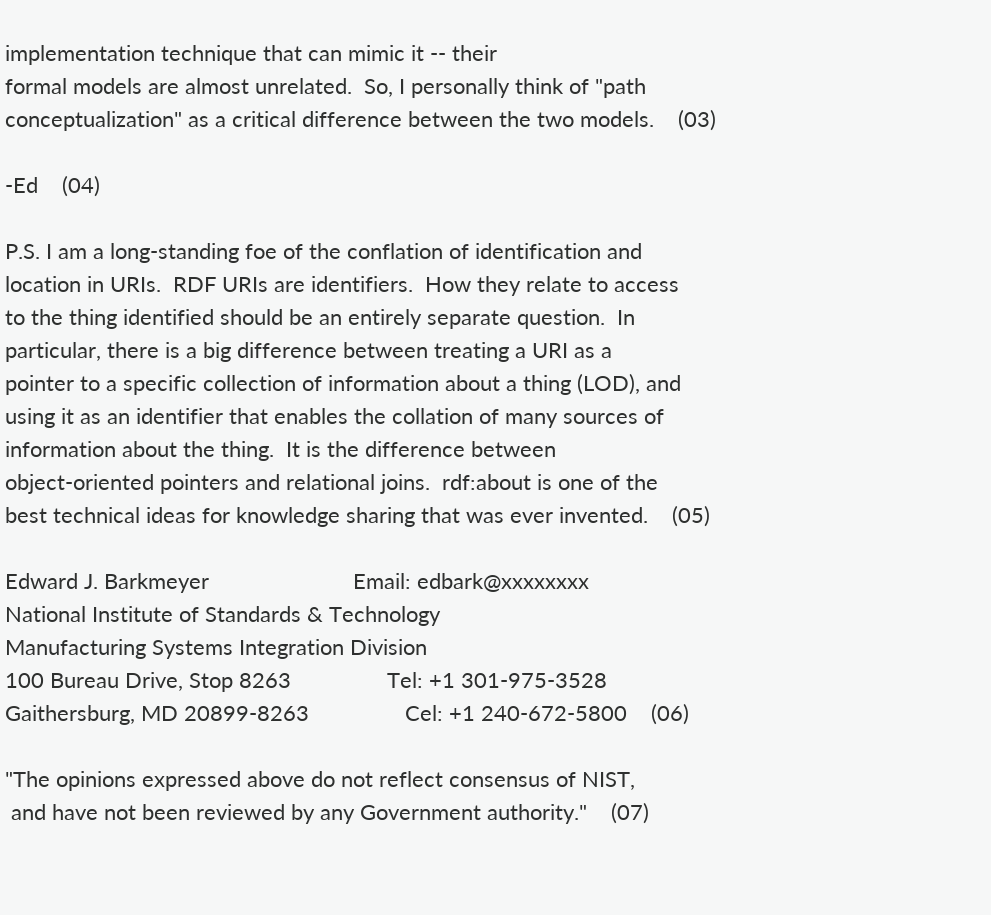implementation technique that can mimic it -- their
formal models are almost unrelated.  So, I personally think of "path
conceptualization" as a critical difference between the two models.    (03)

-Ed    (04)

P.S. I am a long-standing foe of the conflation of identification and
location in URIs.  RDF URIs are identifiers.  How they relate to access
to the thing identified should be an entirely separate question.  In
particular, there is a big difference between treating a URI as a
pointer to a specific collection of information about a thing (LOD), and
using it as an identifier that enables the collation of many sources of
information about the thing.  It is the difference between
object-oriented pointers and relational joins.  rdf:about is one of the
best technical ideas for knowledge sharing that was ever invented.    (05)

Edward J. Barkmeyer                        Email: edbark@xxxxxxxx
National Institute of Standards & Technology
Manufacturing Systems Integration Division
100 Bureau Drive, Stop 8263                Tel: +1 301-975-3528
Gaithersburg, MD 20899-8263                Cel: +1 240-672-5800    (06)

"The opinions expressed above do not reflect consensus of NIST,
 and have not been reviewed by any Government authority."    (07)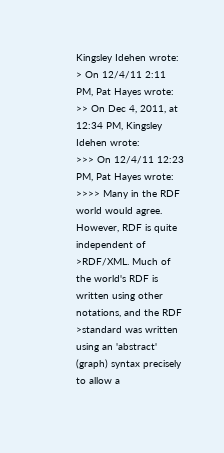Kingsley Idehen wrote:
> On 12/4/11 2:11 PM, Pat Hayes wrote:
>> On Dec 4, 2011, at 12:34 PM, Kingsley Idehen wrote:
>>> On 12/4/11 12:23 PM, Pat Hayes wrote:
>>>> Many in the RDF world would agree. However, RDF is quite independent of
>RDF/XML. Much of the world's RDF is written using other notations, and the RDF
>standard was written using an 'abstract' (graph) syntax precisely to allow a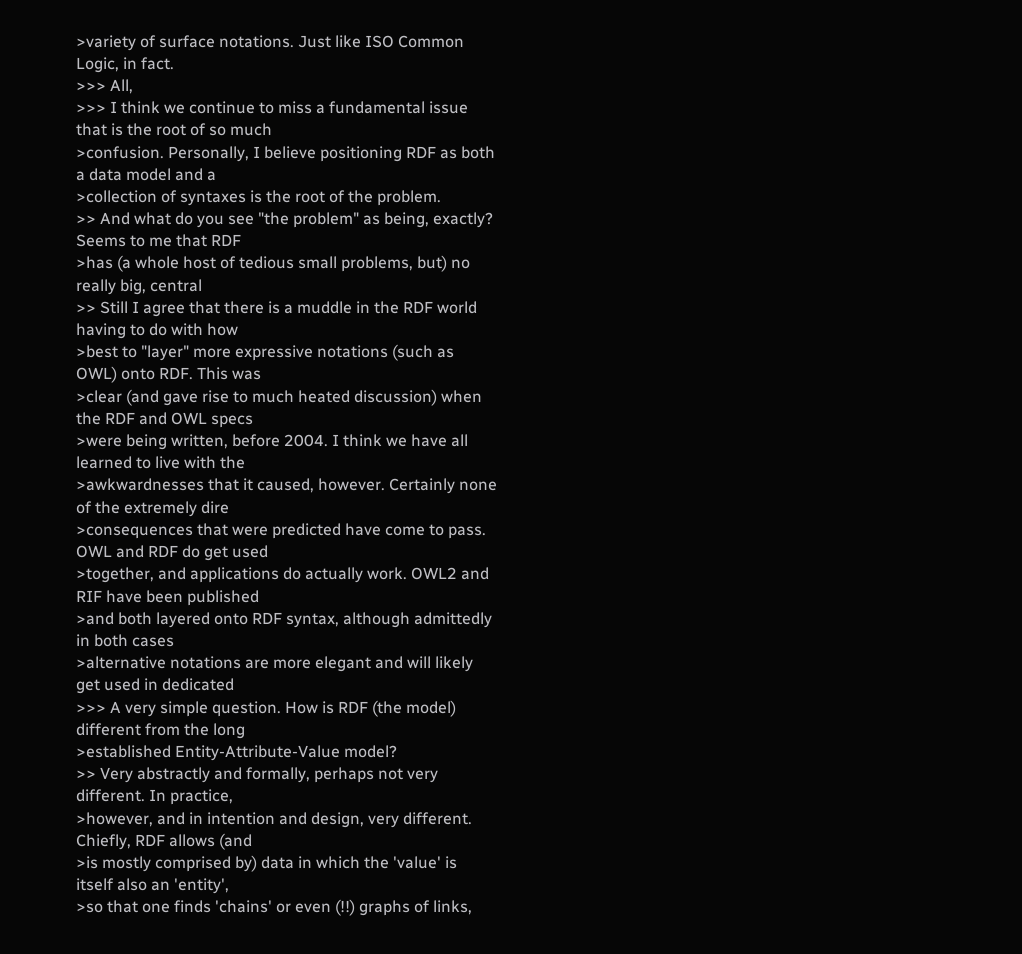>variety of surface notations. Just like ISO Common Logic, in fact.
>>> All,
>>> I think we continue to miss a fundamental issue that is the root of so much
>confusion. Personally, I believe positioning RDF as both a data model and a
>collection of syntaxes is the root of the problem.
>> And what do you see "the problem" as being, exactly? Seems to me that RDF
>has (a whole host of tedious small problems, but) no really big, central
>> Still I agree that there is a muddle in the RDF world having to do with how
>best to "layer" more expressive notations (such as OWL) onto RDF. This was
>clear (and gave rise to much heated discussion) when the RDF and OWL specs
>were being written, before 2004. I think we have all learned to live with the
>awkwardnesses that it caused, however. Certainly none of the extremely dire
>consequences that were predicted have come to pass. OWL and RDF do get used
>together, and applications do actually work. OWL2 and RIF have been published
>and both layered onto RDF syntax, although admittedly in both cases
>alternative notations are more elegant and will likely get used in dedicated
>>> A very simple question. How is RDF (the model) different from the long
>established Entity-Attribute-Value model?
>> Very abstractly and formally, perhaps not very different. In practice,
>however, and in intention and design, very different. Chiefly, RDF allows (and
>is mostly comprised by) data in which the 'value' is itself also an 'entity',
>so that one finds 'chains' or even (!!) graphs of links,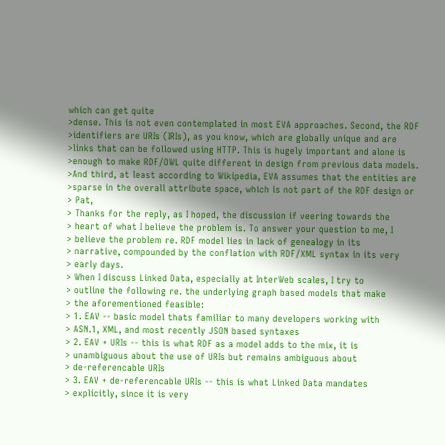which can get quite
>dense. This is not even contemplated in most EVA approaches. Second, the RDF
>identifiers are URIs (IRIs), as you know, which are globally unique and are
>links that can be followed using HTTP. This is hugely important and alone is
>enough to make RDF/OWL quite different in design from previous data models.
>And third, at least according to Wikipedia, EVA assumes that the entities are
>sparse in the overall attribute space, which is not part of the RDF design or
> Pat,
> Thanks for the reply, as I hoped, the discussion if veering towards the
> heart of what I believe the problem is. To answer your question to me, I
> believe the problem re. RDF model lies in lack of genealogy in its
> narrative, compounded by the conflation with RDF/XML syntax in its very
> early days.
> When I discuss Linked Data, especially at InterWeb scales, I try to
> outline the following re. the underlying graph based models that make
> the aforementioned feasible:
> 1. EAV -- basic model thats familiar to many developers working with
> ASN.1, XML, and most recently JSON based syntaxes
> 2. EAV + URIs -- this is what RDF as a model adds to the mix, it is
> unambiguous about the use of URIs but remains ambiguous about
> de-referencable URIs
> 3. EAV + de-referencable URIs -- this is what Linked Data mandates
> explicitly, since it is very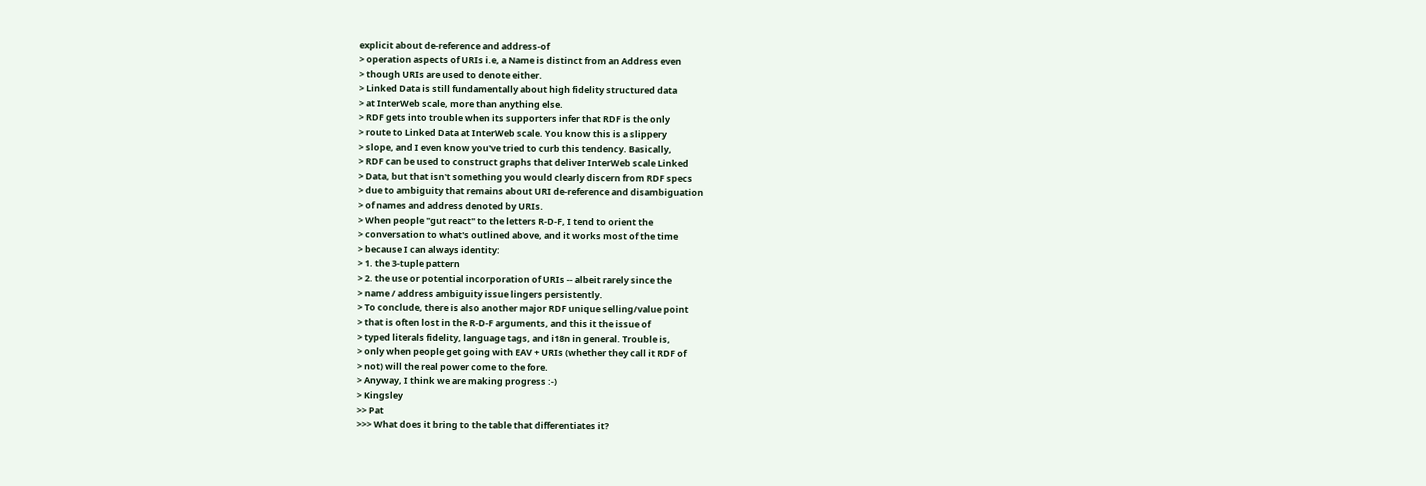explicit about de-reference and address-of
> operation aspects of URIs i.e, a Name is distinct from an Address even
> though URIs are used to denote either.
> Linked Data is still fundamentally about high fidelity structured data
> at InterWeb scale, more than anything else.
> RDF gets into trouble when its supporters infer that RDF is the only
> route to Linked Data at InterWeb scale. You know this is a slippery
> slope, and I even know you've tried to curb this tendency. Basically,
> RDF can be used to construct graphs that deliver InterWeb scale Linked
> Data, but that isn't something you would clearly discern from RDF specs
> due to ambiguity that remains about URI de-reference and disambiguation
> of names and address denoted by URIs.
> When people "gut react" to the letters R-D-F, I tend to orient the
> conversation to what's outlined above, and it works most of the time
> because I can always identity:
> 1. the 3-tuple pattern
> 2. the use or potential incorporation of URIs -- albeit rarely since the
> name / address ambiguity issue lingers persistently.
> To conclude, there is also another major RDF unique selling/value point
> that is often lost in the R-D-F arguments, and this it the issue of
> typed literals fidelity, language tags, and i18n in general. Trouble is,
> only when people get going with EAV + URIs (whether they call it RDF of
> not) will the real power come to the fore.
> Anyway, I think we are making progress :-)
> Kingsley
>> Pat
>>> What does it bring to the table that differentiates it?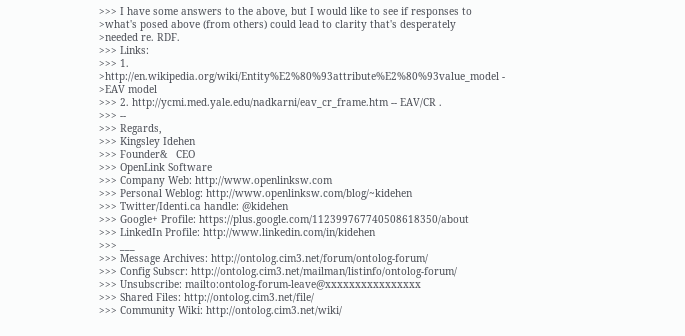>>> I have some answers to the above, but I would like to see if responses to
>what's posed above (from others) could lead to clarity that's desperately
>needed re. RDF.
>>> Links:
>>> 1.
>http://en.wikipedia.org/wiki/Entity%E2%80%93attribute%E2%80%93value_model -
>EAV model
>>> 2. http://ycmi.med.yale.edu/nadkarni/eav_cr_frame.htm -- EAV/CR .
>>> --
>>> Regards,
>>> Kingsley Idehen
>>> Founder&   CEO
>>> OpenLink Software
>>> Company Web: http://www.openlinksw.com
>>> Personal Weblog: http://www.openlinksw.com/blog/~kidehen
>>> Twitter/Identi.ca handle: @kidehen
>>> Google+ Profile: https://plus.google.com/112399767740508618350/about
>>> LinkedIn Profile: http://www.linkedin.com/in/kidehen
>>> ___
>>> Message Archives: http://ontolog.cim3.net/forum/ontolog-forum/
>>> Config Subscr: http://ontolog.cim3.net/mailman/listinfo/ontolog-forum/
>>> Unsubscribe: mailto:ontolog-forum-leave@xxxxxxxxxxxxxxxx
>>> Shared Files: http://ontolog.cim3.net/file/
>>> Community Wiki: http://ontolog.cim3.net/wiki/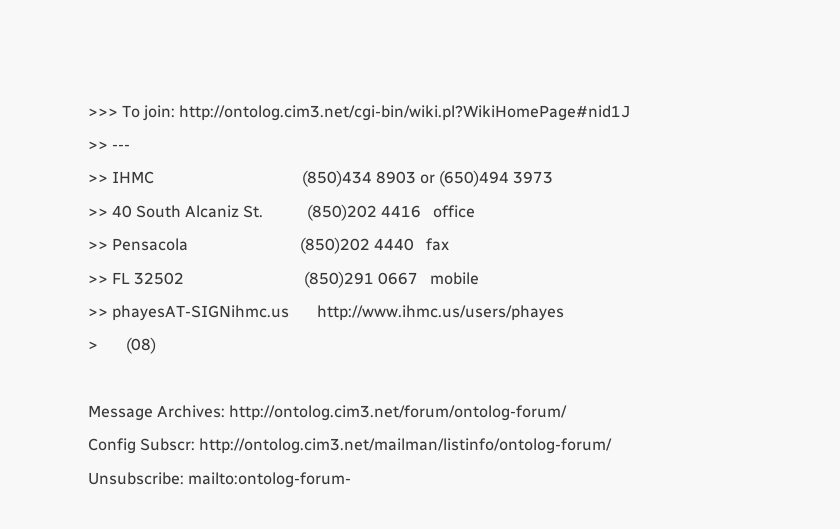>>> To join: http://ontolog.cim3.net/cgi-bin/wiki.pl?WikiHomePage#nid1J
>> ---
>> IHMC                                     (850)434 8903 or (650)494 3973
>> 40 South Alcaniz St.           (850)202 4416   office
>> Pensacola                            (850)202 4440   fax
>> FL 32502                              (850)291 0667   mobile
>> phayesAT-SIGNihmc.us       http://www.ihmc.us/users/phayes
>       (08)

Message Archives: http://ontolog.cim3.net/forum/ontolog-forum/
Config Subscr: http://ontolog.cim3.net/mailman/listinfo/ontolog-forum/
Unsubscribe: mailto:ontolog-forum-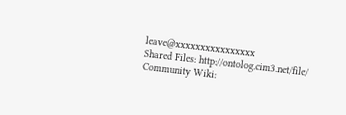leave@xxxxxxxxxxxxxxxx
Shared Files: http://ontolog.cim3.net/file/
Community Wiki: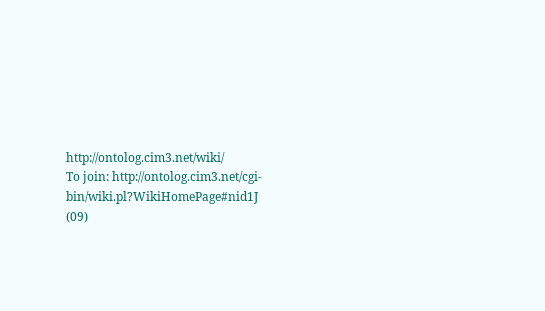http://ontolog.cim3.net/wiki/
To join: http://ontolog.cim3.net/cgi-bin/wiki.pl?WikiHomePage#nid1J    (09)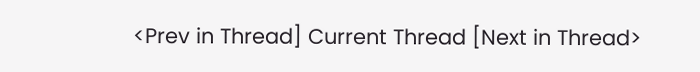<Prev in Thread] Current Thread [Next in Thread>